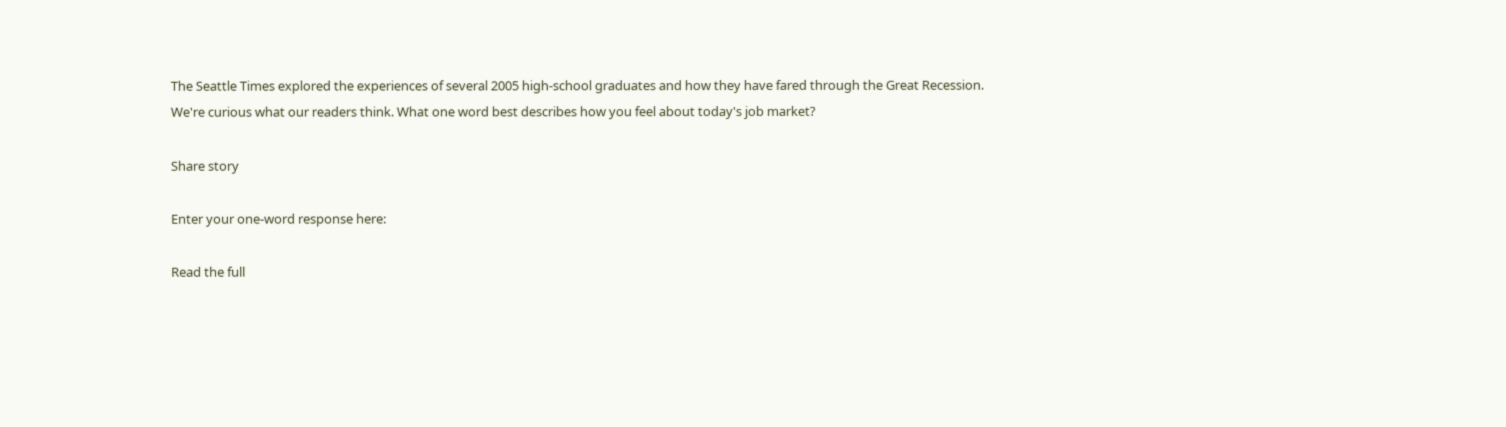The Seattle Times explored the experiences of several 2005 high-school graduates and how they have fared through the Great Recession. We're curious what our readers think. What one word best describes how you feel about today's job market?

Share story

Enter your one-word response here:

Read the full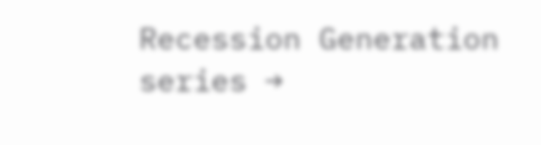Recession Generation series →